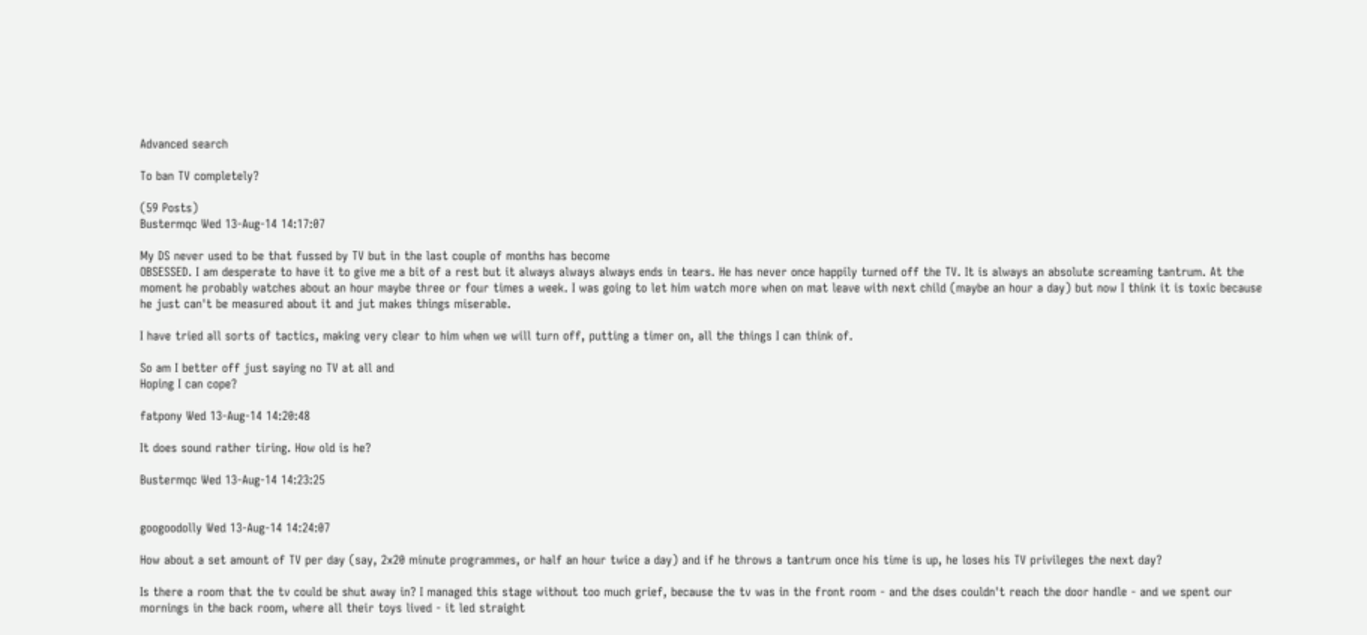Advanced search

To ban TV completely?

(59 Posts)
Bustermqc Wed 13-Aug-14 14:17:07

My DS never used to be that fussed by TV but in the last couple of months has become
OBSESSED. I am desperate to have it to give me a bit of a rest but it always always always ends in tears. He has never once happily turned off the TV. It is always an absolute screaming tantrum. At the moment he probably watches about an hour maybe three or four times a week. I was going to let him watch more when on mat leave with next child (maybe an hour a day) but now I think it is toxic because he just can't be measured about it and jut makes things miserable.

I have tried all sorts of tactics, making very clear to him when we will turn off, putting a timer on, all the things I can think of.

So am I better off just saying no TV at all and
Hoping I can cope?

fatpony Wed 13-Aug-14 14:20:48

It does sound rather tiring. How old is he?

Bustermqc Wed 13-Aug-14 14:23:25


googoodolly Wed 13-Aug-14 14:24:07

How about a set amount of TV per day (say, 2x20 minute programmes, or half an hour twice a day) and if he throws a tantrum once his time is up, he loses his TV privileges the next day?

Is there a room that the tv could be shut away in? I managed this stage without too much grief, because the tv was in the front room - and the dses couldn't reach the door handle - and we spent our mornings in the back room, where all their toys lived - it led straight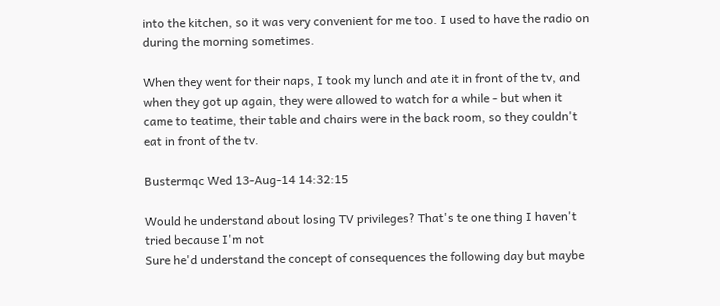into the kitchen, so it was very convenient for me too. I used to have the radio on during the morning sometimes.

When they went for their naps, I took my lunch and ate it in front of the tv, and when they got up again, they were allowed to watch for a while - but when it came to teatime, their table and chairs were in the back room, so they couldn't eat in front of the tv.

Bustermqc Wed 13-Aug-14 14:32:15

Would he understand about losing TV privileges? That's te one thing I haven't tried because I'm not
Sure he'd understand the concept of consequences the following day but maybe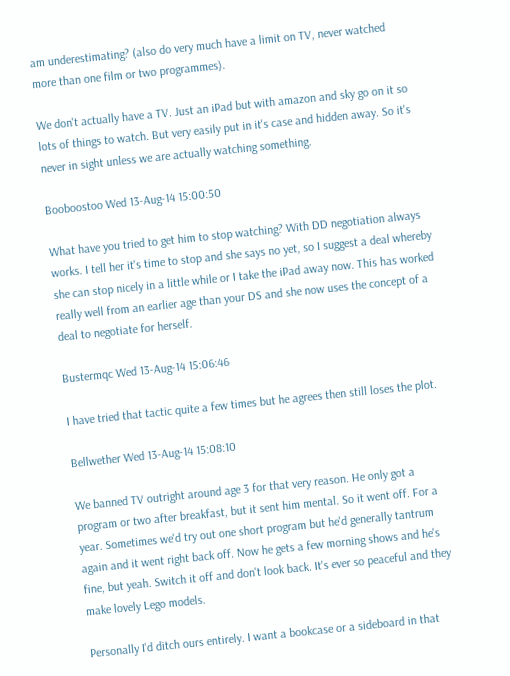am underestimating? (also do very much have a limit on TV, never watched more than one film or two programmes).

We don't actually have a TV. Just an iPad but with amazon and sky go on it so lots of things to watch. But very easily put in it's case and hidden away. So it's never in sight unless we are actually watching something.

Booboostoo Wed 13-Aug-14 15:00:50

What have you tried to get him to stop watching? With DD negotiation always works. I tell her it's time to stop and she says no yet, so I suggest a deal whereby she can stop nicely in a little while or I take the iPad away now. This has worked really well from an earlier age than your DS and she now uses the concept of a deal to negotiate for herself.

Bustermqc Wed 13-Aug-14 15:06:46

I have tried that tactic quite a few times but he agrees then still loses the plot.

Bellwether Wed 13-Aug-14 15:08:10

We banned TV outright around age 3 for that very reason. He only got a program or two after breakfast, but it sent him mental. So it went off. For a year. Sometimes we'd try out one short program but he'd generally tantrum again and it went right back off. Now he gets a few morning shows and he's fine, but yeah. Switch it off and don't look back. It's ever so peaceful and they make lovely Lego models.

Personally I'd ditch ours entirely. I want a bookcase or a sideboard in that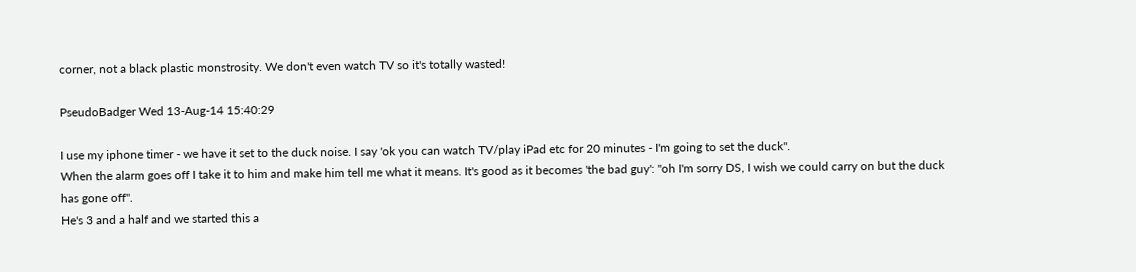corner, not a black plastic monstrosity. We don't even watch TV so it's totally wasted!

PseudoBadger Wed 13-Aug-14 15:40:29

I use my iphone timer - we have it set to the duck noise. I say 'ok you can watch TV/play iPad etc for 20 minutes - I'm going to set the duck".
When the alarm goes off I take it to him and make him tell me what it means. It's good as it becomes 'the bad guy': "oh I'm sorry DS, I wish we could carry on but the duck has gone off".
He's 3 and a half and we started this a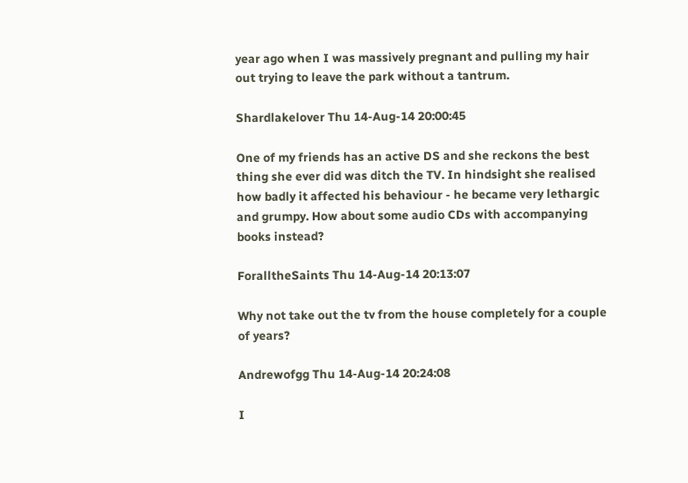year ago when I was massively pregnant and pulling my hair out trying to leave the park without a tantrum.

Shardlakelover Thu 14-Aug-14 20:00:45

One of my friends has an active DS and she reckons the best thing she ever did was ditch the TV. In hindsight she realised how badly it affected his behaviour - he became very lethargic and grumpy. How about some audio CDs with accompanying books instead?

ForalltheSaints Thu 14-Aug-14 20:13:07

Why not take out the tv from the house completely for a couple of years?

Andrewofgg Thu 14-Aug-14 20:24:08

I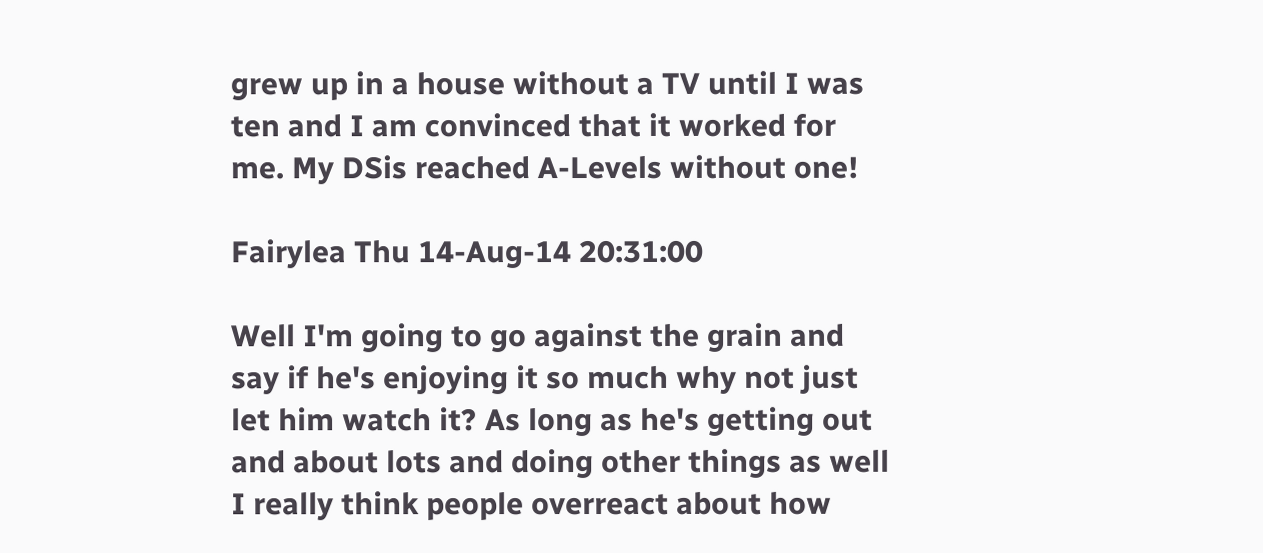grew up in a house without a TV until I was ten and I am convinced that it worked for me. My DSis reached A-Levels without one!

Fairylea Thu 14-Aug-14 20:31:00

Well I'm going to go against the grain and say if he's enjoying it so much why not just let him watch it? As long as he's getting out and about lots and doing other things as well I really think people overreact about how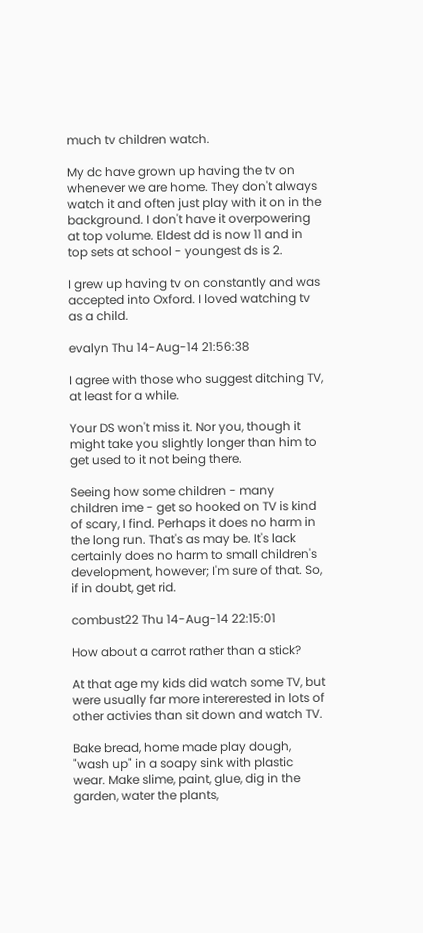much tv children watch.

My dc have grown up having the tv on whenever we are home. They don't always watch it and often just play with it on in the background. I don't have it overpowering at top volume. Eldest dd is now 11 and in top sets at school - youngest ds is 2.

I grew up having tv on constantly and was accepted into Oxford. I loved watching tv as a child.

evalyn Thu 14-Aug-14 21:56:38

I agree with those who suggest ditching TV, at least for a while.

Your DS won't miss it. Nor you, though it might take you slightly longer than him to get used to it not being there.

Seeing how some children - many children ime - get so hooked on TV is kind of scary, I find. Perhaps it does no harm in the long run. That's as may be. It's lack certainly does no harm to small children's development, however; I'm sure of that. So, if in doubt, get rid.

combust22 Thu 14-Aug-14 22:15:01

How about a carrot rather than a stick?

At that age my kids did watch some TV, but were usually far more intererested in lots of other activies than sit down and watch TV.

Bake bread, home made play dough, "wash up" in a soapy sink with plastic wear. Make slime, paint, glue, dig in the garden, water the plants,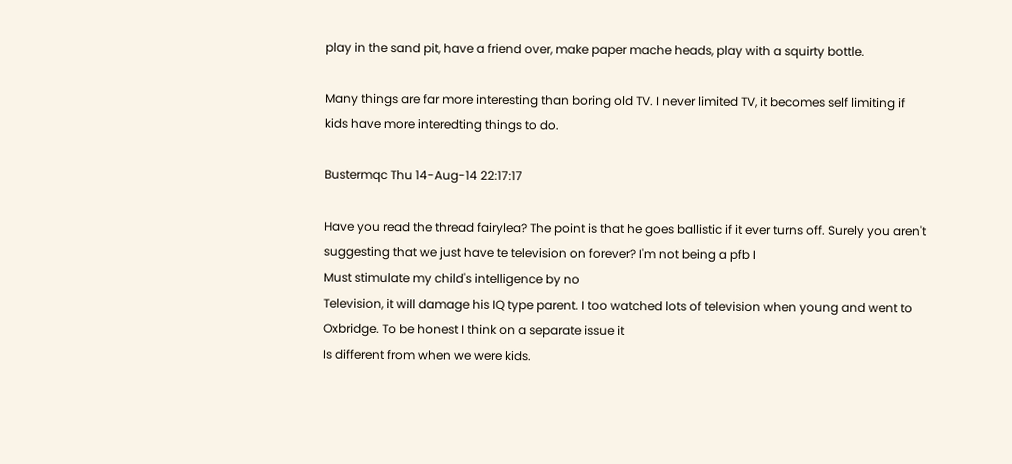play in the sand pit, have a friend over, make paper mache heads, play with a squirty bottle.

Many things are far more interesting than boring old TV. I never limited TV, it becomes self limiting if kids have more interedting things to do.

Bustermqc Thu 14-Aug-14 22:17:17

Have you read the thread fairylea? The point is that he goes ballistic if it ever turns off. Surely you aren't suggesting that we just have te television on forever? I'm not being a pfb I
Must stimulate my child's intelligence by no
Television, it will damage his IQ type parent. I too watched lots of television when young and went to
Oxbridge. To be honest I think on a separate issue it
Is different from when we were kids.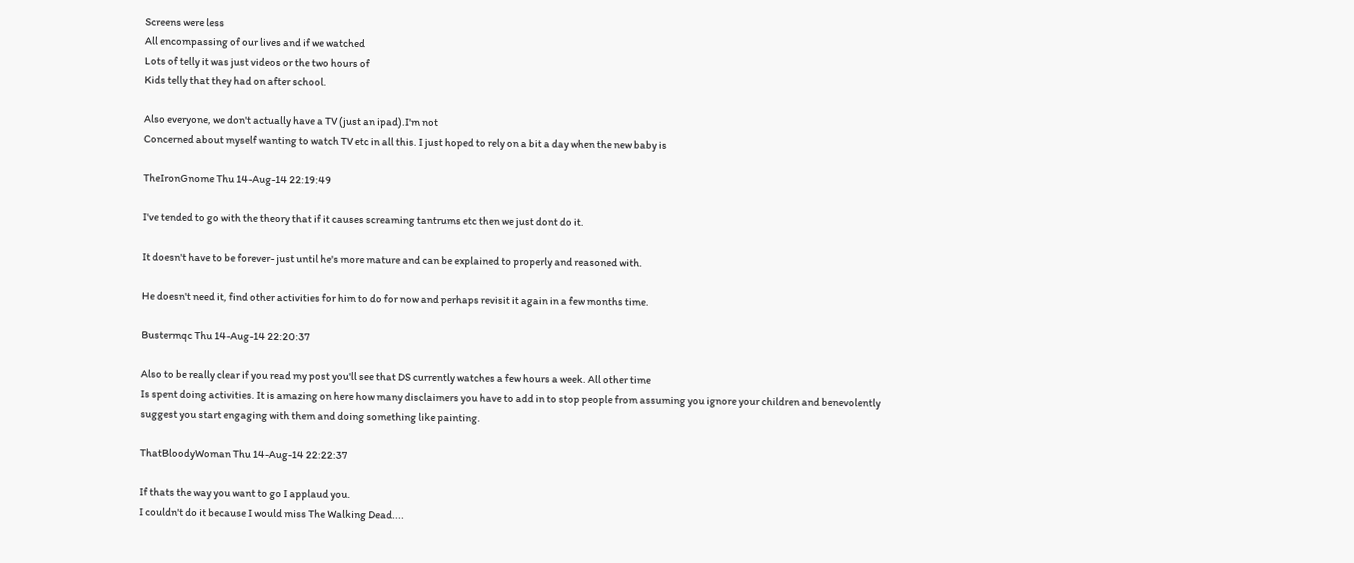Screens were less
All encompassing of our lives and if we watched
Lots of telly it was just videos or the two hours of
Kids telly that they had on after school.

Also everyone, we don't actually have a TV (just an ipad).I'm not
Concerned about myself wanting to watch TV etc in all this. I just hoped to rely on a bit a day when the new baby is

TheIronGnome Thu 14-Aug-14 22:19:49

I've tended to go with the theory that if it causes screaming tantrums etc then we just dont do it.

It doesn't have to be forever- just until he's more mature and can be explained to properly and reasoned with.

He doesn't need it, find other activities for him to do for now and perhaps revisit it again in a few months time.

Bustermqc Thu 14-Aug-14 22:20:37

Also to be really clear if you read my post you'll see that DS currently watches a few hours a week. All other time
Is spent doing activities. It is amazing on here how many disclaimers you have to add in to stop people from assuming you ignore your children and benevolently suggest you start engaging with them and doing something like painting.

ThatBloodyWoman Thu 14-Aug-14 22:22:37

If thats the way you want to go I applaud you.
I couldn't do it because I would miss The Walking Dead....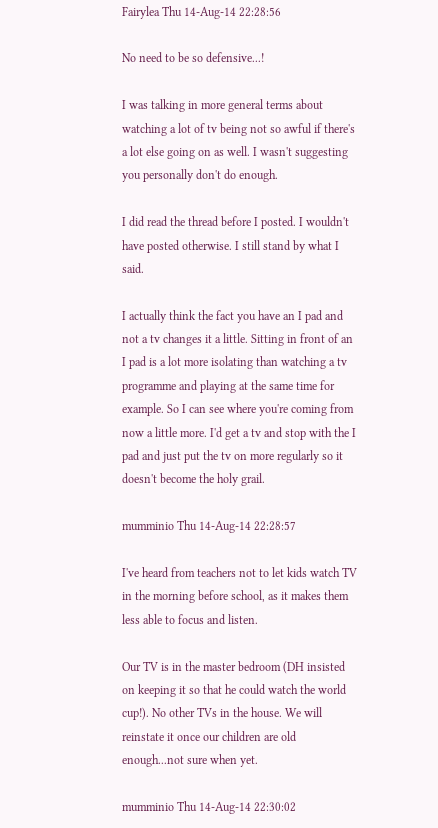Fairylea Thu 14-Aug-14 22:28:56

No need to be so defensive...!

I was talking in more general terms about watching a lot of tv being not so awful if there's a lot else going on as well. I wasn't suggesting you personally don't do enough.

I did read the thread before I posted. I wouldn't have posted otherwise. I still stand by what I said.

I actually think the fact you have an I pad and not a tv changes it a little. Sitting in front of an I pad is a lot more isolating than watching a tv programme and playing at the same time for example. So I can see where you're coming from now a little more. I'd get a tv and stop with the I pad and just put the tv on more regularly so it doesn't become the holy grail.

mumminio Thu 14-Aug-14 22:28:57

I've heard from teachers not to let kids watch TV in the morning before school, as it makes them less able to focus and listen.

Our TV is in the master bedroom (DH insisted on keeping it so that he could watch the world cup!). No other TVs in the house. We will reinstate it once our children are old enough...not sure when yet.

mumminio Thu 14-Aug-14 22:30:02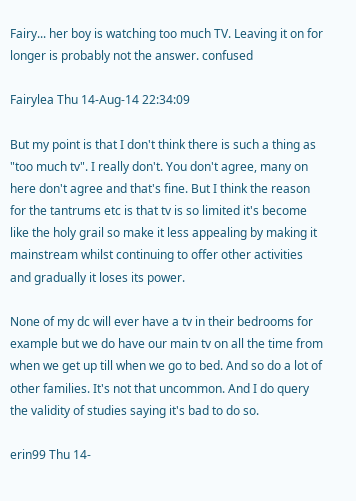Fairy... her boy is watching too much TV. Leaving it on for longer is probably not the answer. confused

Fairylea Thu 14-Aug-14 22:34:09

But my point is that I don't think there is such a thing as "too much tv". I really don't. You don't agree, many on here don't agree and that's fine. But I think the reason for the tantrums etc is that tv is so limited it's become like the holy grail so make it less appealing by making it mainstream whilst continuing to offer other activities and gradually it loses its power.

None of my dc will ever have a tv in their bedrooms for example but we do have our main tv on all the time from when we get up till when we go to bed. And so do a lot of other families. It's not that uncommon. And I do query the validity of studies saying it's bad to do so.

erin99 Thu 14-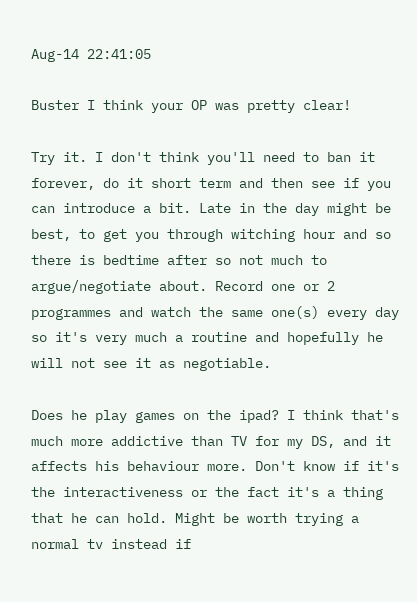Aug-14 22:41:05

Buster I think your OP was pretty clear!

Try it. I don't think you'll need to ban it forever, do it short term and then see if you can introduce a bit. Late in the day might be best, to get you through witching hour and so there is bedtime after so not much to argue/negotiate about. Record one or 2 programmes and watch the same one(s) every day so it's very much a routine and hopefully he will not see it as negotiable.

Does he play games on the ipad? I think that's much more addictive than TV for my DS, and it affects his behaviour more. Don't know if it's the interactiveness or the fact it's a thing that he can hold. Might be worth trying a normal tv instead if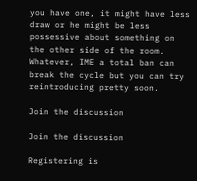you have one, it might have less draw or he might be less possessive about something on the other side of the room. Whatever, IME a total ban can break the cycle but you can try reintroducing pretty soon.

Join the discussion

Join the discussion

Registering is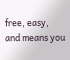free, easy, and means you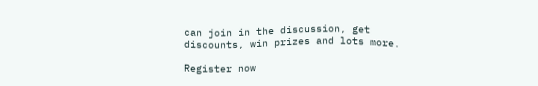can join in the discussion, get discounts, win prizes and lots more.

Register now